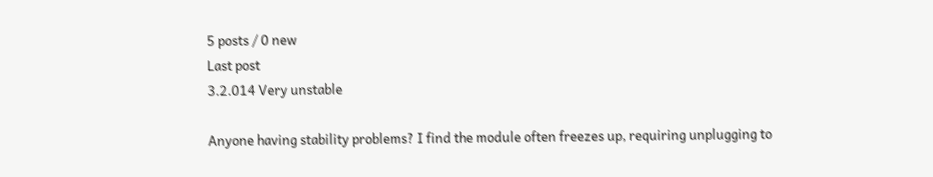5 posts / 0 new
Last post
3.2.014 Very unstable

Anyone having stability problems? I find the module often freezes up, requiring unplugging to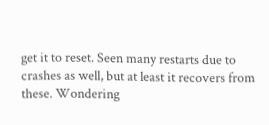get it to reset. Seen many restarts due to crashes as well, but at least it recovers from these. Wondering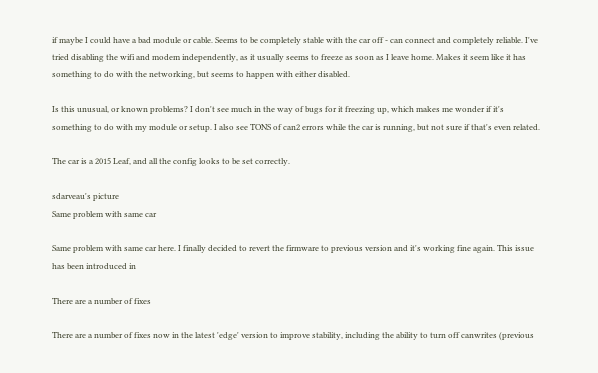if maybe I could have a bad module or cable. Seems to be completely stable with the car off - can connect and completely reliable. I've tried disabling the wifi and modem independently, as it usually seems to freeze as soon as I leave home. Makes it seem like it has something to do with the networking, but seems to happen with either disabled.

Is this unusual, or known problems? I don't see much in the way of bugs for it freezing up, which makes me wonder if it's something to do with my module or setup. I also see TONS of can2 errors while the car is running, but not sure if that's even related.

The car is a 2015 Leaf, and all the config looks to be set correctly.

sdarveau's picture
Same problem with same car

Same problem with same car here. I finally decided to revert the firmware to previous version and it's working fine again. This issue has been introduced in

There are a number of fixes

There are a number of fixes now in the latest 'edge' version to improve stability, including the ability to turn off canwrites (previous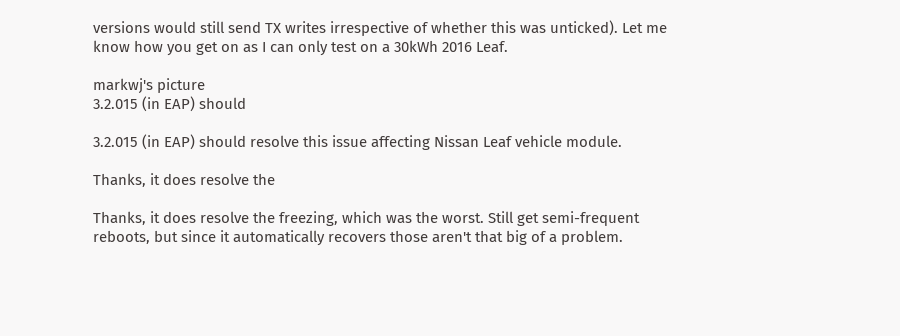versions would still send TX writes irrespective of whether this was unticked). Let me know how you get on as I can only test on a 30kWh 2016 Leaf.

markwj's picture
3.2.015 (in EAP) should

3.2.015 (in EAP) should resolve this issue affecting Nissan Leaf vehicle module.

Thanks, it does resolve the

Thanks, it does resolve the freezing, which was the worst. Still get semi-frequent reboots, but since it automatically recovers those aren't that big of a problem.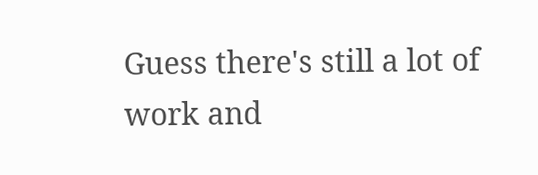Guess there's still a lot of work and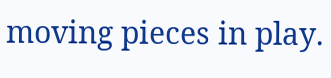moving pieces in play.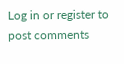Log in or register to post comments